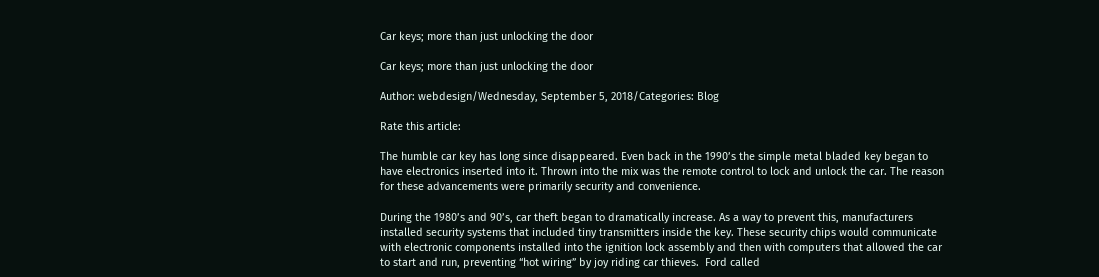Car keys; more than just unlocking the door

Car keys; more than just unlocking the door

Author: webdesign/Wednesday, September 5, 2018/Categories: Blog

Rate this article:

The humble car key has long since disappeared. Even back in the 1990’s the simple metal bladed key began to have electronics inserted into it. Thrown into the mix was the remote control to lock and unlock the car. The reason for these advancements were primarily security and convenience.

During the 1980’s and 90’s, car theft began to dramatically increase. As a way to prevent this, manufacturers installed security systems that included tiny transmitters inside the key. These security chips would communicate with electronic components installed into the ignition lock assembly and then with computers that allowed the car to start and run, preventing “hot wiring” by joy riding car thieves.  Ford called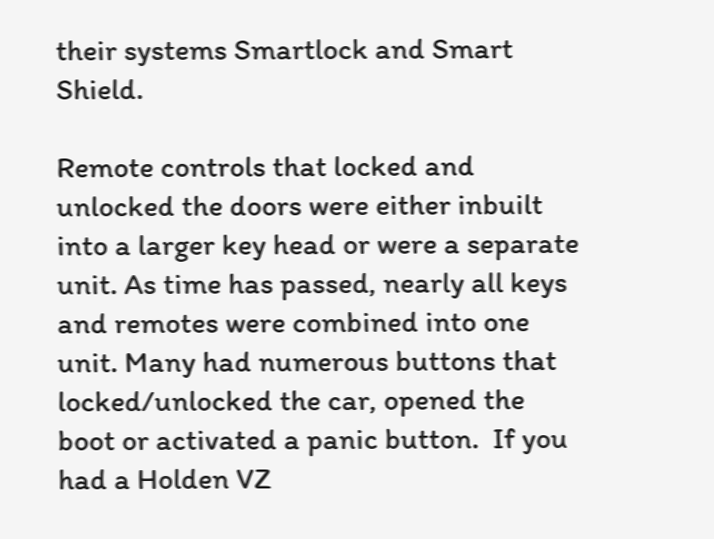their systems Smartlock and Smart Shield.

Remote controls that locked and unlocked the doors were either inbuilt into a larger key head or were a separate unit. As time has passed, nearly all keys and remotes were combined into one unit. Many had numerous buttons that locked/unlocked the car, opened the boot or activated a panic button.  If you had a Holden VZ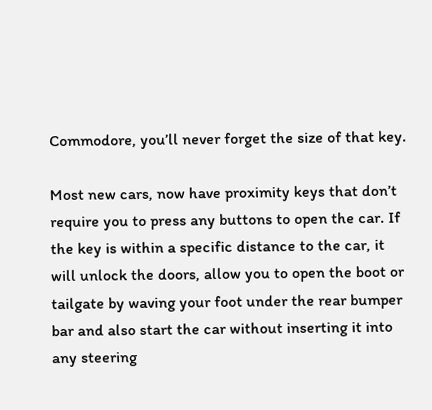Commodore, you’ll never forget the size of that key.

Most new cars, now have proximity keys that don’t require you to press any buttons to open the car. If the key is within a specific distance to the car, it will unlock the doors, allow you to open the boot or tailgate by waving your foot under the rear bumper bar and also start the car without inserting it into any steering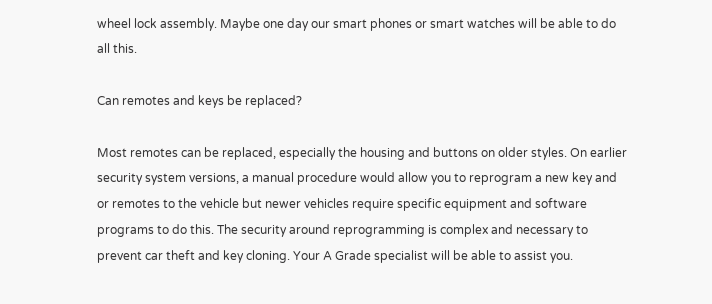wheel lock assembly. Maybe one day our smart phones or smart watches will be able to do all this.

Can remotes and keys be replaced?

Most remotes can be replaced, especially the housing and buttons on older styles. On earlier security system versions, a manual procedure would allow you to reprogram a new key and or remotes to the vehicle but newer vehicles require specific equipment and software programs to do this. The security around reprogramming is complex and necessary to prevent car theft and key cloning. Your A Grade specialist will be able to assist you.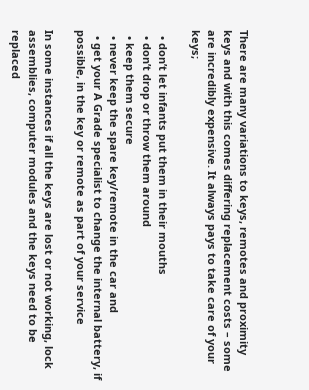There are many variations to keys, remotes and proximity keys and with this comes differing replacement costs – some are incredibly expensive. It always pays to take care of your keys;

  • don’t let infants put them in their mouths
  • don’t drop or throw them around
  • keep them secure
  • never keep the spare key/remote in the car and
  • get your A Grade specialist to change the internal battery, if possible, in the key or remote as part of your service

In some instances if all the keys are lost or not working, lock assemblies, computer modules and the keys need to be replaced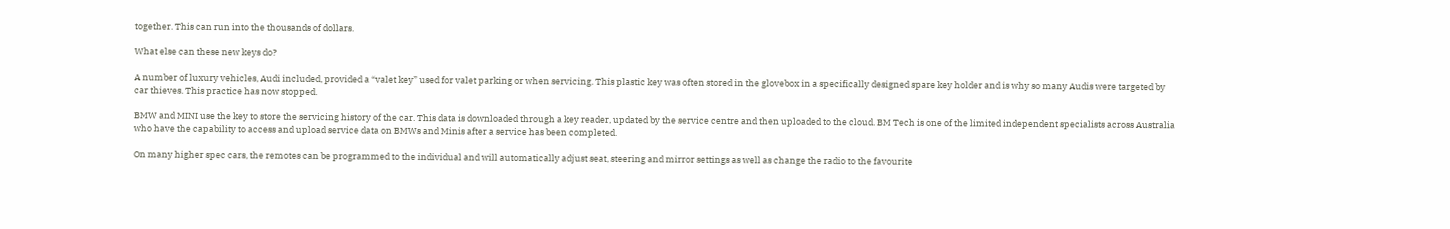together. This can run into the thousands of dollars.

What else can these new keys do?

A number of luxury vehicles, Audi included, provided a “valet key” used for valet parking or when servicing. This plastic key was often stored in the glovebox in a specifically designed spare key holder and is why so many Audis were targeted by car thieves. This practice has now stopped.

BMW and MINI use the key to store the servicing history of the car. This data is downloaded through a key reader, updated by the service centre and then uploaded to the cloud. BM Tech is one of the limited independent specialists across Australia who have the capability to access and upload service data on BMWs and Minis after a service has been completed.

On many higher spec cars, the remotes can be programmed to the individual and will automatically adjust seat, steering and mirror settings as well as change the radio to the favourite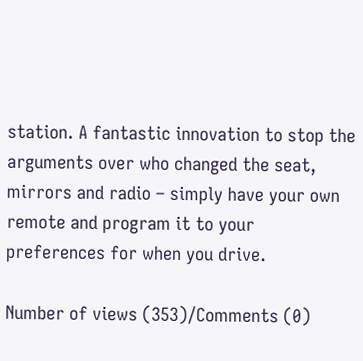station. A fantastic innovation to stop the arguments over who changed the seat, mirrors and radio – simply have your own remote and program it to your preferences for when you drive.

Number of views (353)/Comments (0)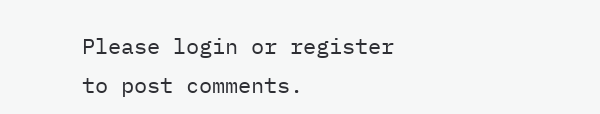Please login or register to post comments.